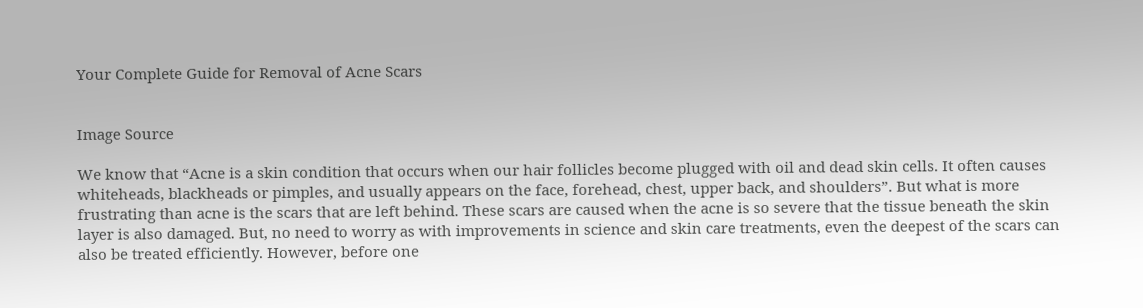Your Complete Guide for Removal of Acne Scars


Image Source

We know that “Acne is a skin condition that occurs when our hair follicles become plugged with oil and dead skin cells. It often causes whiteheads, blackheads or pimples, and usually appears on the face, forehead, chest, upper back, and shoulders”. But what is more frustrating than acne is the scars that are left behind. These scars are caused when the acne is so severe that the tissue beneath the skin layer is also damaged. But, no need to worry as with improvements in science and skin care treatments, even the deepest of the scars can also be treated efficiently. However, before one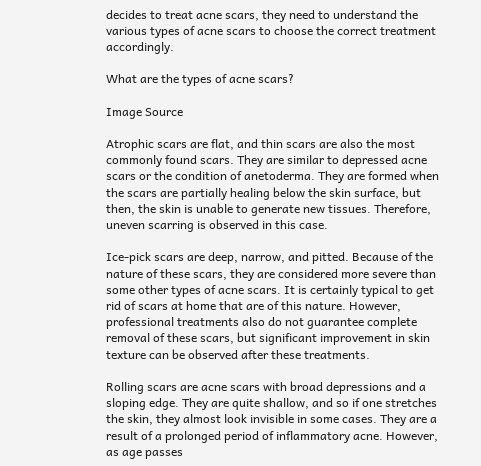decides to treat acne scars, they need to understand the various types of acne scars to choose the correct treatment accordingly.

What are the types of acne scars?

Image Source

Atrophic scars are flat, and thin scars are also the most commonly found scars. They are similar to depressed acne scars or the condition of anetoderma. They are formed when the scars are partially healing below the skin surface, but then, the skin is unable to generate new tissues. Therefore, uneven scarring is observed in this case.

Ice-pick scars are deep, narrow, and pitted. Because of the nature of these scars, they are considered more severe than some other types of acne scars. It is certainly typical to get rid of scars at home that are of this nature. However, professional treatments also do not guarantee complete removal of these scars, but significant improvement in skin texture can be observed after these treatments.

Rolling scars are acne scars with broad depressions and a sloping edge. They are quite shallow, and so if one stretches the skin, they almost look invisible in some cases. They are a result of a prolonged period of inflammatory acne. However, as age passes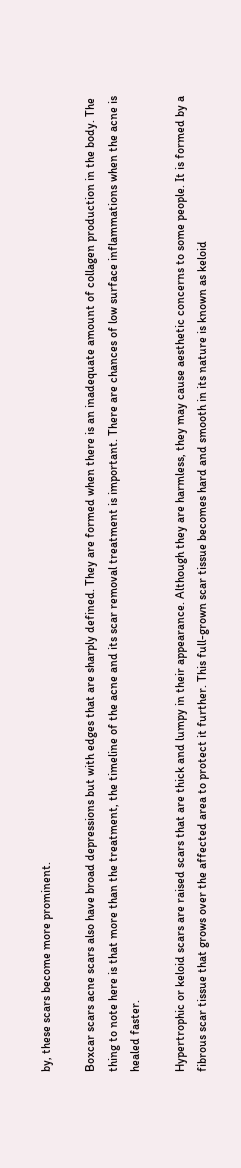by, these scars become more prominent.

Boxcar scars acne scars also have broad depressions but with edges that are sharply defined. They are formed when there is an inadequate amount of collagen production in the body. The thing to note here is that more than the treatment, the timeline of the acne and its scar removal treatment is important. There are chances of low surface inflammations when the acne is healed faster.

Hypertrophic or keloid scars are raised scars that are thick and lumpy in their appearance. Although they are harmless, they may cause aesthetic concerns to some people. It is formed by a fibrous scar tissue that grows over the affected area to protect it further. This full-grown scar tissue becomes hard and smooth in its nature is known as keloid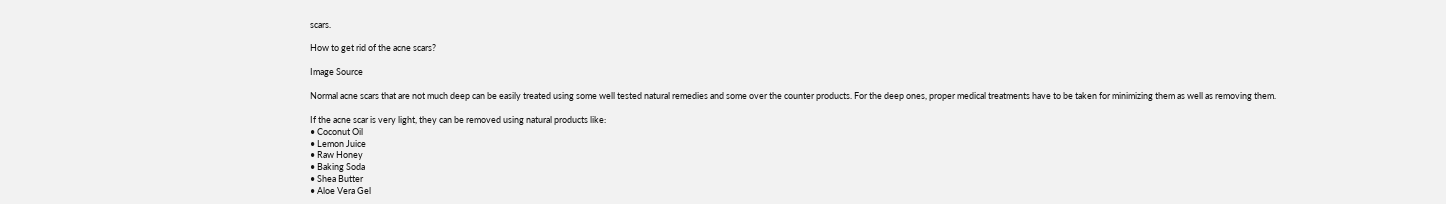scars.

How to get rid of the acne scars?

Image Source

Normal acne scars that are not much deep can be easily treated using some well tested natural remedies and some over the counter products. For the deep ones, proper medical treatments have to be taken for minimizing them as well as removing them.

If the acne scar is very light, they can be removed using natural products like:
• Coconut Oil
• Lemon Juice
• Raw Honey
• Baking Soda
• Shea Butter
• Aloe Vera Gel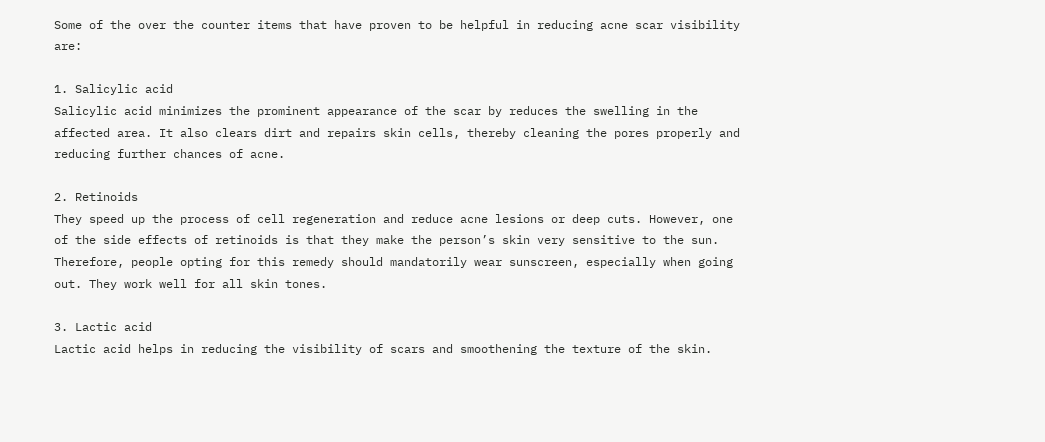Some of the over the counter items that have proven to be helpful in reducing acne scar visibility are:

1. Salicylic acid
Salicylic acid minimizes the prominent appearance of the scar by reduces the swelling in the affected area. It also clears dirt and repairs skin cells, thereby cleaning the pores properly and reducing further chances of acne.

2. Retinoids
They speed up the process of cell regeneration and reduce acne lesions or deep cuts. However, one of the side effects of retinoids is that they make the person’s skin very sensitive to the sun. Therefore, people opting for this remedy should mandatorily wear sunscreen, especially when going out. They work well for all skin tones.

3. Lactic acid
Lactic acid helps in reducing the visibility of scars and smoothening the texture of the skin.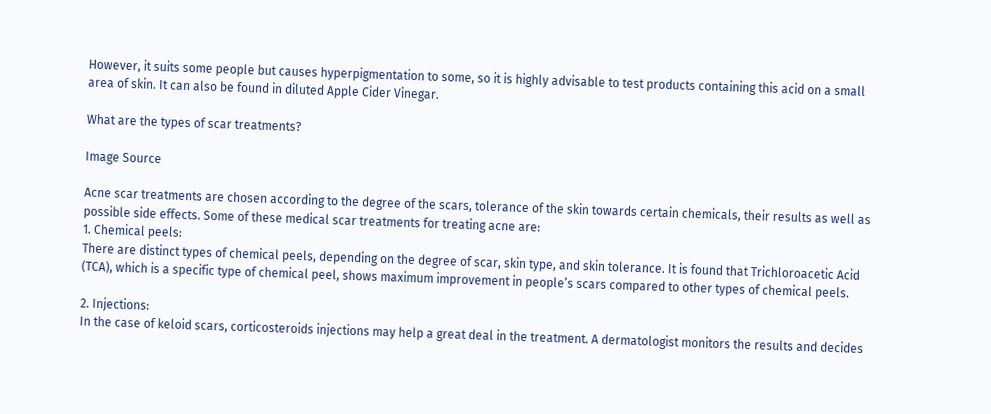However, it suits some people but causes hyperpigmentation to some, so it is highly advisable to test products containing this acid on a small area of skin. It can also be found in diluted Apple Cider Vinegar.

What are the types of scar treatments?

Image Source

Acne scar treatments are chosen according to the degree of the scars, tolerance of the skin towards certain chemicals, their results as well as possible side effects. Some of these medical scar treatments for treating acne are:
1. Chemical peels:
There are distinct types of chemical peels, depending on the degree of scar, skin type, and skin tolerance. It is found that Trichloroacetic Acid (TCA), which is a specific type of chemical peel, shows maximum improvement in people’s scars compared to other types of chemical peels.

2. Injections:
In the case of keloid scars, corticosteroids injections may help a great deal in the treatment. A dermatologist monitors the results and decides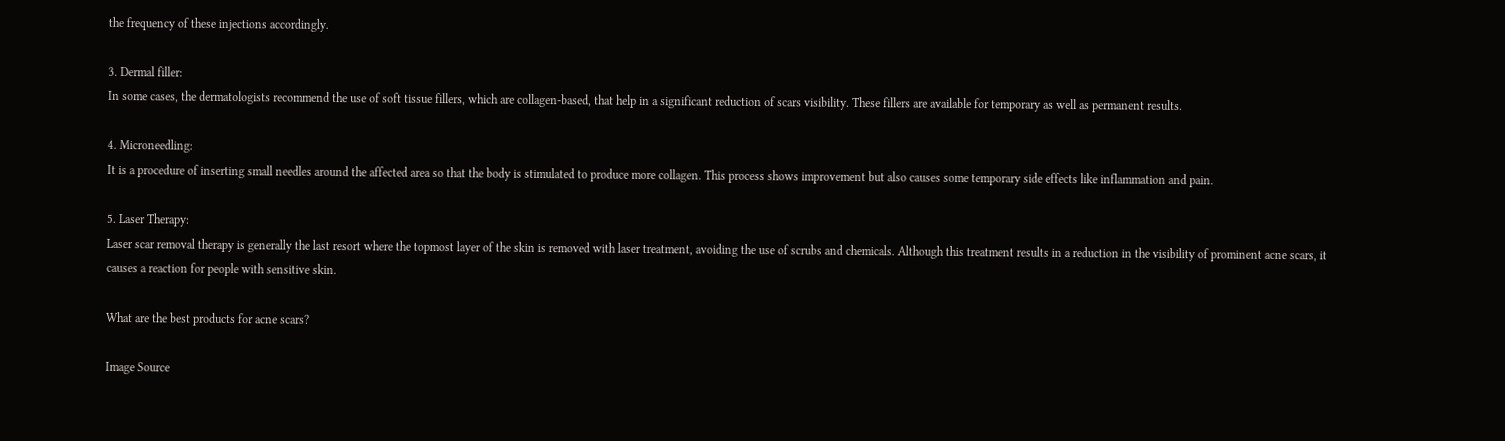the frequency of these injections accordingly.

3. Dermal filler:
In some cases, the dermatologists recommend the use of soft tissue fillers, which are collagen-based, that help in a significant reduction of scars visibility. These fillers are available for temporary as well as permanent results.

4. Microneedling:
It is a procedure of inserting small needles around the affected area so that the body is stimulated to produce more collagen. This process shows improvement but also causes some temporary side effects like inflammation and pain.

5. Laser Therapy:
Laser scar removal therapy is generally the last resort where the topmost layer of the skin is removed with laser treatment, avoiding the use of scrubs and chemicals. Although this treatment results in a reduction in the visibility of prominent acne scars, it causes a reaction for people with sensitive skin.

What are the best products for acne scars?

Image Source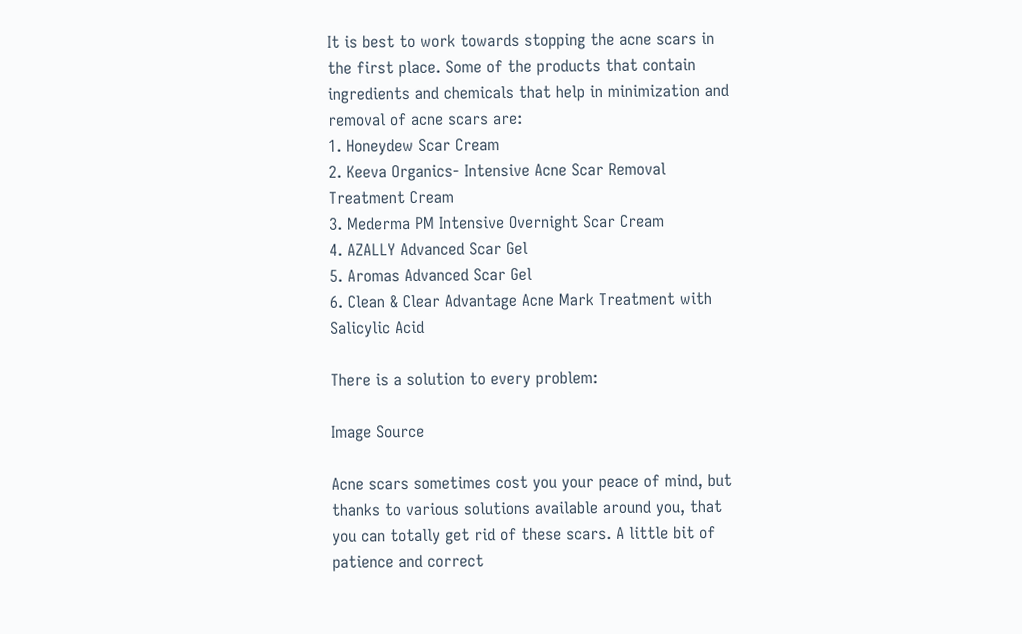It is best to work towards stopping the acne scars in the first place. Some of the products that contain ingredients and chemicals that help in minimization and removal of acne scars are:
1. Honeydew Scar Cream
2. Keeva Organics- Intensive Acne Scar Removal Treatment Cream
3. Mederma PM Intensive Overnight Scar Cream
4. AZALLY Advanced Scar Gel
5. Aromas Advanced Scar Gel
6. Clean & Clear Advantage Acne Mark Treatment with Salicylic Acid

There is a solution to every problem:

Image Source

Acne scars sometimes cost you your peace of mind, but thanks to various solutions available around you, that you can totally get rid of these scars. A little bit of patience and correct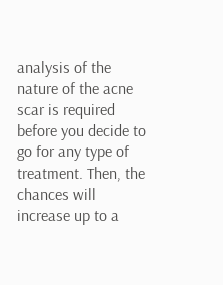analysis of the nature of the acne scar is required before you decide to go for any type of treatment. Then, the chances will increase up to a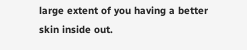large extent of you having a better skin inside out.